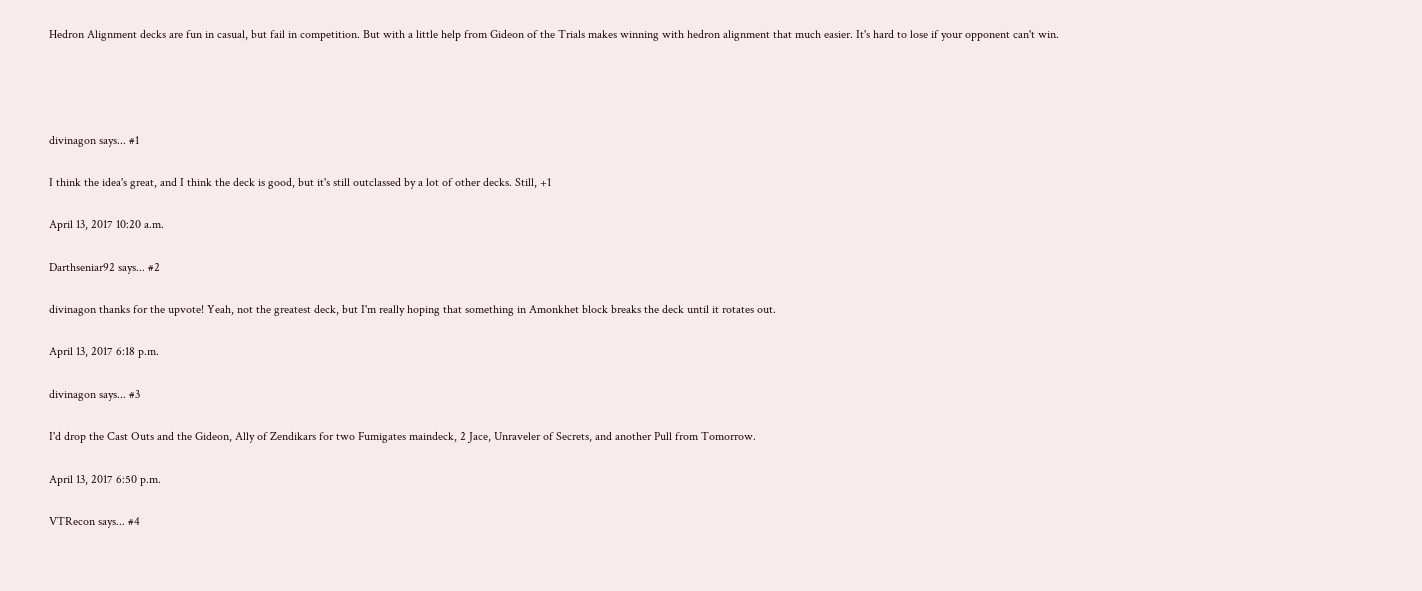Hedron Alignment decks are fun in casual, but fail in competition. But with a little help from Gideon of the Trials makes winning with hedron alignment that much easier. It's hard to lose if your opponent can't win.




divinagon says... #1

I think the idea's great, and I think the deck is good, but it's still outclassed by a lot of other decks. Still, +1

April 13, 2017 10:20 a.m.

Darthseniar92 says... #2

divinagon thanks for the upvote! Yeah, not the greatest deck, but I'm really hoping that something in Amonkhet block breaks the deck until it rotates out.

April 13, 2017 6:18 p.m.

divinagon says... #3

I'd drop the Cast Outs and the Gideon, Ally of Zendikars for two Fumigates maindeck, 2 Jace, Unraveler of Secrets, and another Pull from Tomorrow.

April 13, 2017 6:50 p.m.

VTRecon says... #4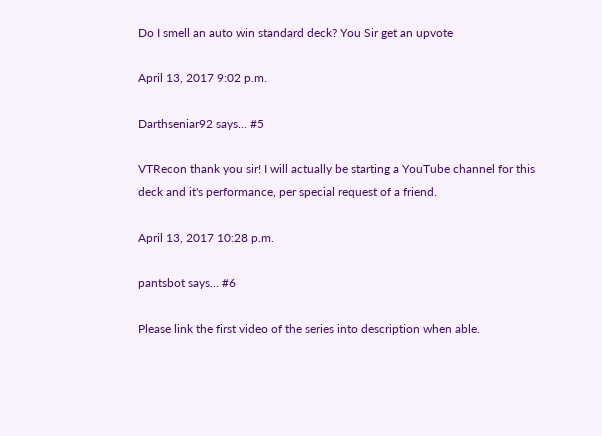Do I smell an auto win standard deck? You Sir get an upvote

April 13, 2017 9:02 p.m.

Darthseniar92 says... #5

VTRecon thank you sir! I will actually be starting a YouTube channel for this deck and it's performance, per special request of a friend.

April 13, 2017 10:28 p.m.

pantsbot says... #6

Please link the first video of the series into description when able.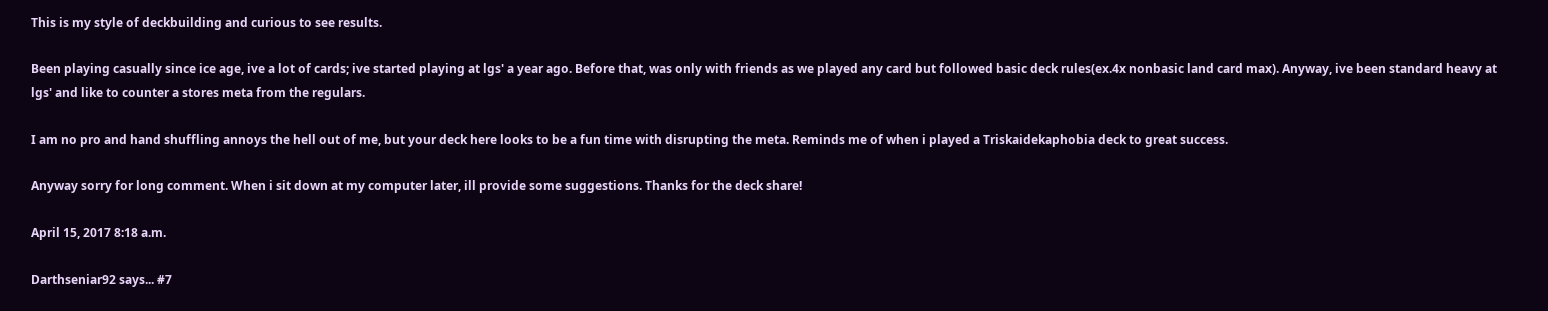This is my style of deckbuilding and curious to see results.

Been playing casually since ice age, ive a lot of cards; ive started playing at lgs' a year ago. Before that, was only with friends as we played any card but followed basic deck rules(ex.4x nonbasic land card max). Anyway, ive been standard heavy at lgs' and like to counter a stores meta from the regulars.

I am no pro and hand shuffling annoys the hell out of me, but your deck here looks to be a fun time with disrupting the meta. Reminds me of when i played a Triskaidekaphobia deck to great success.

Anyway sorry for long comment. When i sit down at my computer later, ill provide some suggestions. Thanks for the deck share!

April 15, 2017 8:18 a.m.

Darthseniar92 says... #7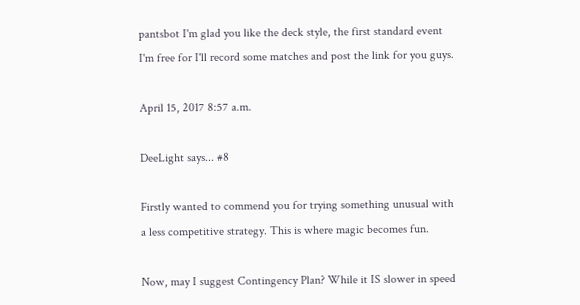pantsbot I'm glad you like the deck style, the first standard event I'm free for I'll record some matches and post the link for you guys.

April 15, 2017 8:57 a.m.

DeeLight says... #8

Firstly wanted to commend you for trying something unusual with a less competitive strategy. This is where magic becomes fun.

Now, may I suggest Contingency Plan? While it IS slower in speed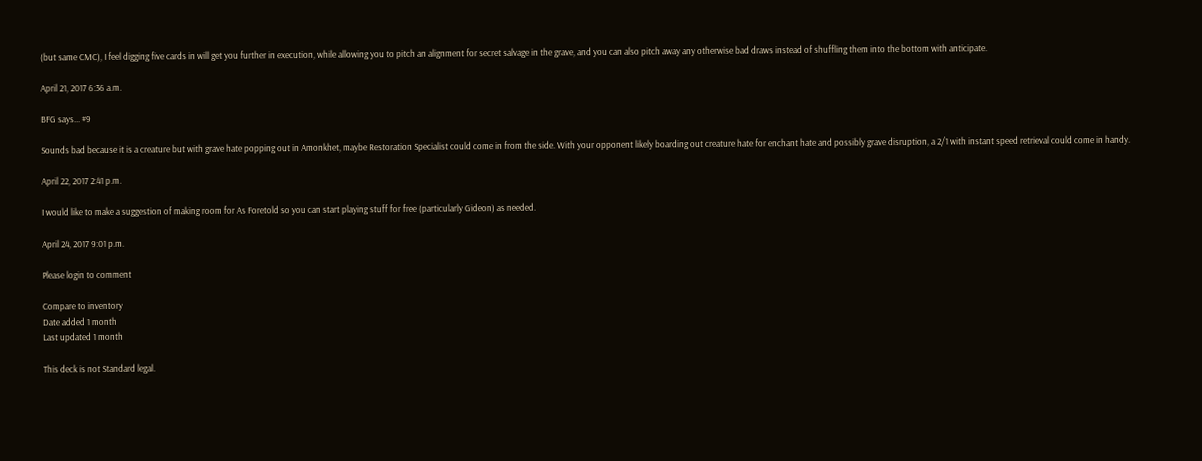(but same CMC), I feel digging five cards in will get you further in execution, while allowing you to pitch an alignment for secret salvage in the grave, and you can also pitch away any otherwise bad draws instead of shuffling them into the bottom with anticipate.

April 21, 2017 6:36 a.m.

BFG says... #9

Sounds bad because it is a creature but with grave hate popping out in Amonkhet, maybe Restoration Specialist could come in from the side. With your opponent likely boarding out creature hate for enchant hate and possibly grave disruption, a 2/1 with instant speed retrieval could come in handy.

April 22, 2017 2:41 p.m.

I would like to make a suggestion of making room for As Foretold so you can start playing stuff for free (particularly Gideon) as needed.

April 24, 2017 9:01 p.m.

Please login to comment

Compare to inventory
Date added 1 month
Last updated 1 month

This deck is not Standard legal.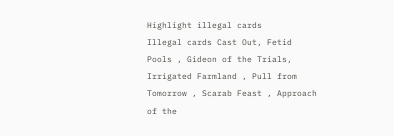Highlight illegal cards
Illegal cards Cast Out, Fetid Pools , Gideon of the Trials, Irrigated Farmland , Pull from Tomorrow , Scarab Feast , Approach of the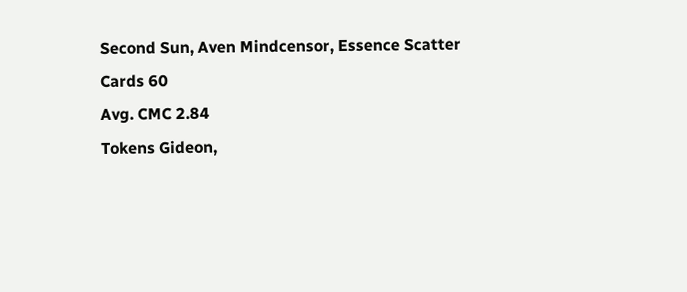Second Sun, Aven Mindcensor, Essence Scatter
Cards 60
Avg. CMC 2.84
Tokens Gideon,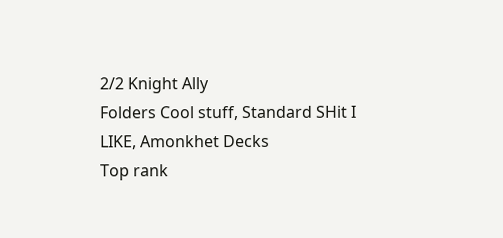2/2 Knight Ally
Folders Cool stuff, Standard SHit I LIKE, Amonkhet Decks
Top rank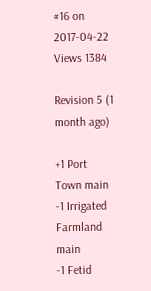#16 on 2017-04-22
Views 1384

Revision 5 (1 month ago)

+1 Port Town main
-1 Irrigated Farmland main
-1 Fetid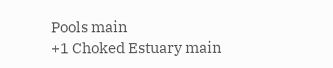Pools main
+1 Choked Estuary main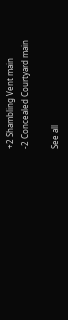+2 Shambling Vent main
-2 Concealed Courtyard main

See all